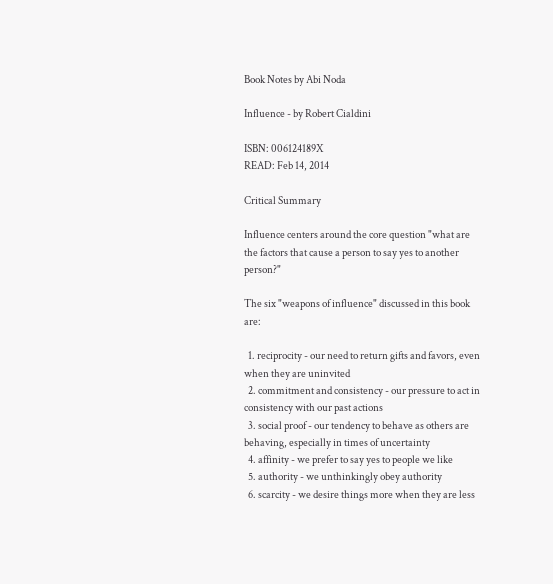Book Notes by Abi Noda

Influence - by Robert Cialdini

ISBN: 006124189X
READ: Feb 14, 2014

Critical Summary

Influence centers around the core question "what are the factors that cause a person to say yes to another person?"

The six "weapons of influence" discussed in this book are:

  1. reciprocity - our need to return gifts and favors, even when they are uninvited
  2. commitment and consistency - our pressure to act in consistency with our past actions
  3. social proof - our tendency to behave as others are behaving, especially in times of uncertainty
  4. affinity - we prefer to say yes to people we like
  5. authority - we unthinkingly obey authority
  6. scarcity - we desire things more when they are less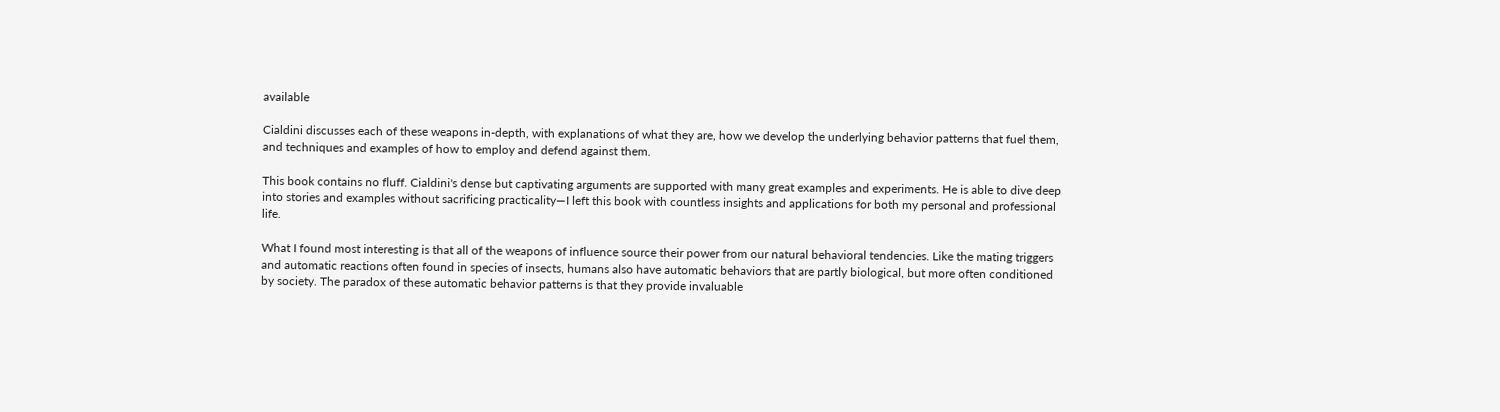available

Cialdini discusses each of these weapons in-depth, with explanations of what they are, how we develop the underlying behavior patterns that fuel them, and techniques and examples of how to employ and defend against them.

This book contains no fluff. Cialdini's dense but captivating arguments are supported with many great examples and experiments. He is able to dive deep into stories and examples without sacrificing practicality—I left this book with countless insights and applications for both my personal and professional life.

What I found most interesting is that all of the weapons of influence source their power from our natural behavioral tendencies. Like the mating triggers and automatic reactions often found in species of insects, humans also have automatic behaviors that are partly biological, but more often conditioned by society. The paradox of these automatic behavior patterns is that they provide invaluable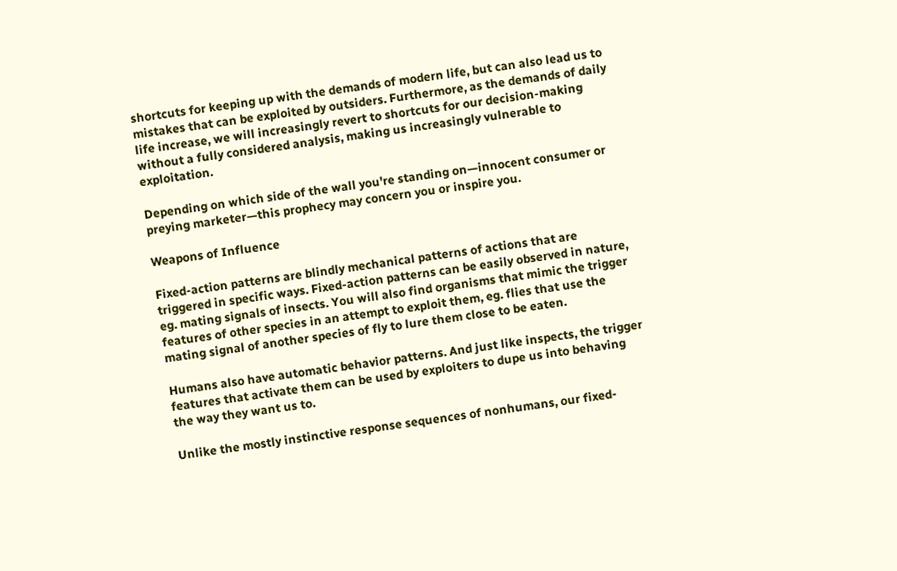shortcuts for keeping up with the demands of modern life, but can also lead us to mistakes that can be exploited by outsiders. Furthermore, as the demands of daily life increase, we will increasingly revert to shortcuts for our decision-making without a fully considered analysis, making us increasingly vulnerable to exploitation.

Depending on which side of the wall you're standing on—innocent consumer or preying marketer—this prophecy may concern you or inspire you.

Weapons of Influence

Fixed-action patterns are blindly mechanical patterns of actions that are triggered in specific ways. Fixed-action patterns can be easily observed in nature, eg. mating signals of insects. You will also find organisms that mimic the trigger features of other species in an attempt to exploit them, eg. flies that use the mating signal of another species of fly to lure them close to be eaten.

Humans also have automatic behavior patterns. And just like inspects, the trigger features that activate them can be used by exploiters to dupe us into behaving the way they want us to.

Unlike the mostly instinctive response sequences of nonhumans, our fixed-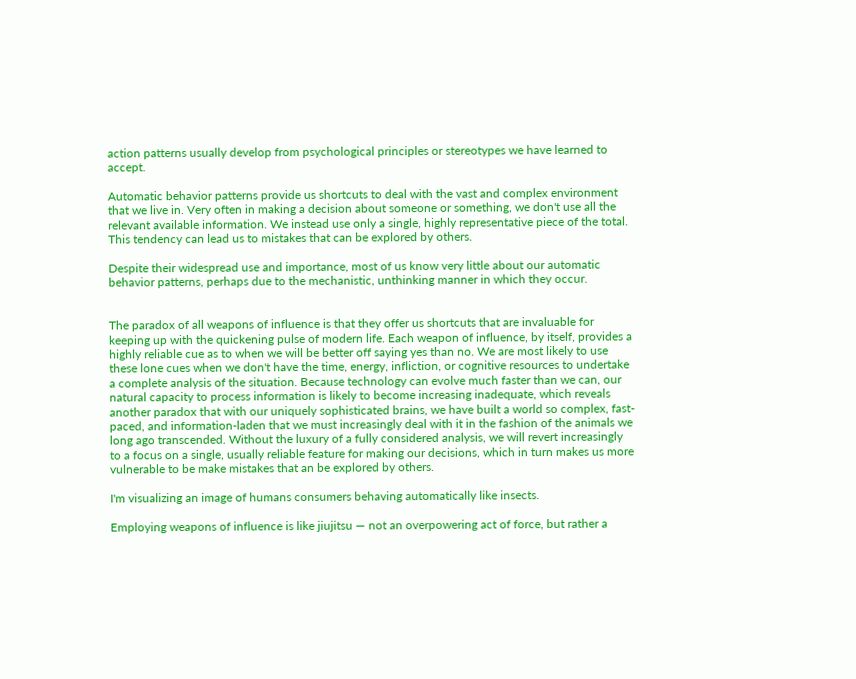action patterns usually develop from psychological principles or stereotypes we have learned to accept.

Automatic behavior patterns provide us shortcuts to deal with the vast and complex environment that we live in. Very often in making a decision about someone or something, we don't use all the relevant available information. We instead use only a single, highly representative piece of the total. This tendency can lead us to mistakes that can be explored by others.

Despite their widespread use and importance, most of us know very little about our automatic behavior patterns, perhaps due to the mechanistic, unthinking manner in which they occur.


The paradox of all weapons of influence is that they offer us shortcuts that are invaluable for keeping up with the quickening pulse of modern life. Each weapon of influence, by itself, provides a highly reliable cue as to when we will be better off saying yes than no. We are most likely to use these lone cues when we don't have the time, energy, infliction, or cognitive resources to undertake a complete analysis of the situation. Because technology can evolve much faster than we can, our natural capacity to process information is likely to become increasing inadequate, which reveals another paradox that with our uniquely sophisticated brains, we have built a world so complex, fast-paced, and information-laden that we must increasingly deal with it in the fashion of the animals we long ago transcended. Without the luxury of a fully considered analysis, we will revert increasingly to a focus on a single, usually reliable feature for making our decisions, which in turn makes us more vulnerable to be make mistakes that an be explored by others.

I'm visualizing an image of humans consumers behaving automatically like insects.

Employing weapons of influence is like jiujitsu — not an overpowering act of force, but rather a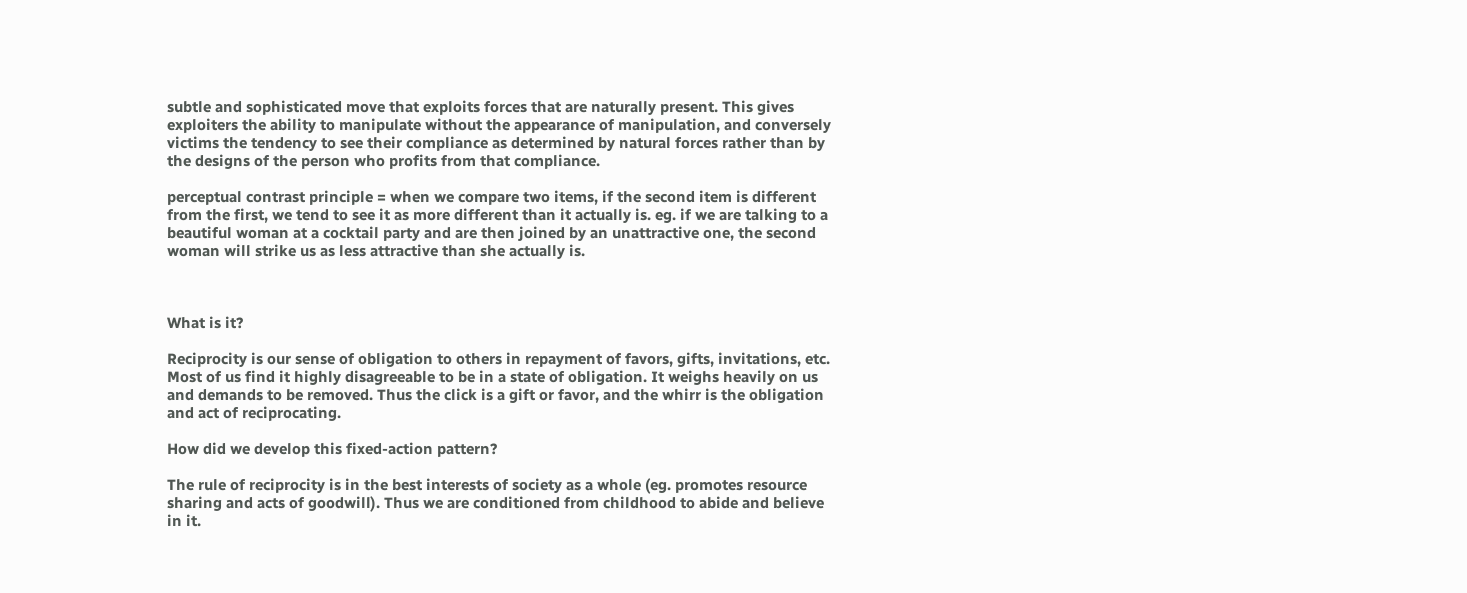subtle and sophisticated move that exploits forces that are naturally present. This gives exploiters the ability to manipulate without the appearance of manipulation, and conversely victims the tendency to see their compliance as determined by natural forces rather than by the designs of the person who profits from that compliance.

perceptual contrast principle = when we compare two items, if the second item is different from the first, we tend to see it as more different than it actually is. eg. if we are talking to a beautiful woman at a cocktail party and are then joined by an unattractive one, the second woman will strike us as less attractive than she actually is.



What is it?

Reciprocity is our sense of obligation to others in repayment of favors, gifts, invitations, etc. Most of us find it highly disagreeable to be in a state of obligation. It weighs heavily on us and demands to be removed. Thus the click is a gift or favor, and the whirr is the obligation and act of reciprocating.

How did we develop this fixed-action pattern?

The rule of reciprocity is in the best interests of society as a whole (eg. promotes resource sharing and acts of goodwill). Thus we are conditioned from childhood to abide and believe in it.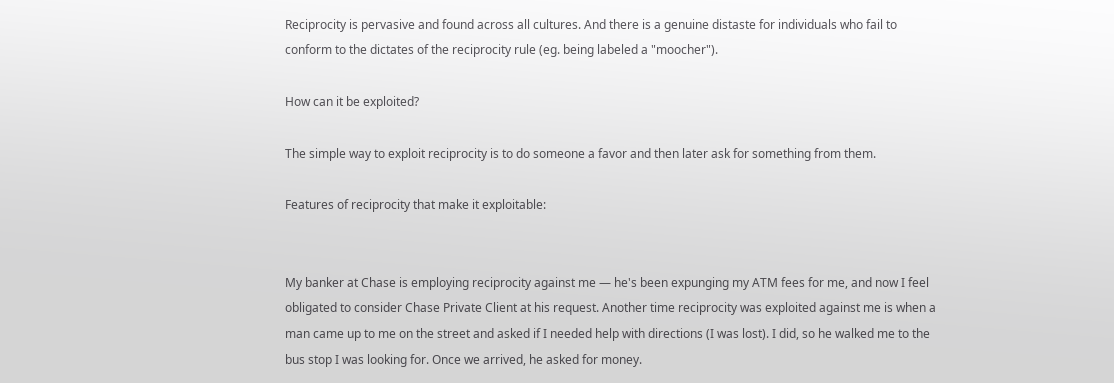Reciprocity is pervasive and found across all cultures. And there is a genuine distaste for individuals who fail to conform to the dictates of the reciprocity rule (eg. being labeled a "moocher").

How can it be exploited?

The simple way to exploit reciprocity is to do someone a favor and then later ask for something from them.

Features of reciprocity that make it exploitable:


My banker at Chase is employing reciprocity against me — he's been expunging my ATM fees for me, and now I feel obligated to consider Chase Private Client at his request. Another time reciprocity was exploited against me is when a man came up to me on the street and asked if I needed help with directions (I was lost). I did, so he walked me to the bus stop I was looking for. Once we arrived, he asked for money.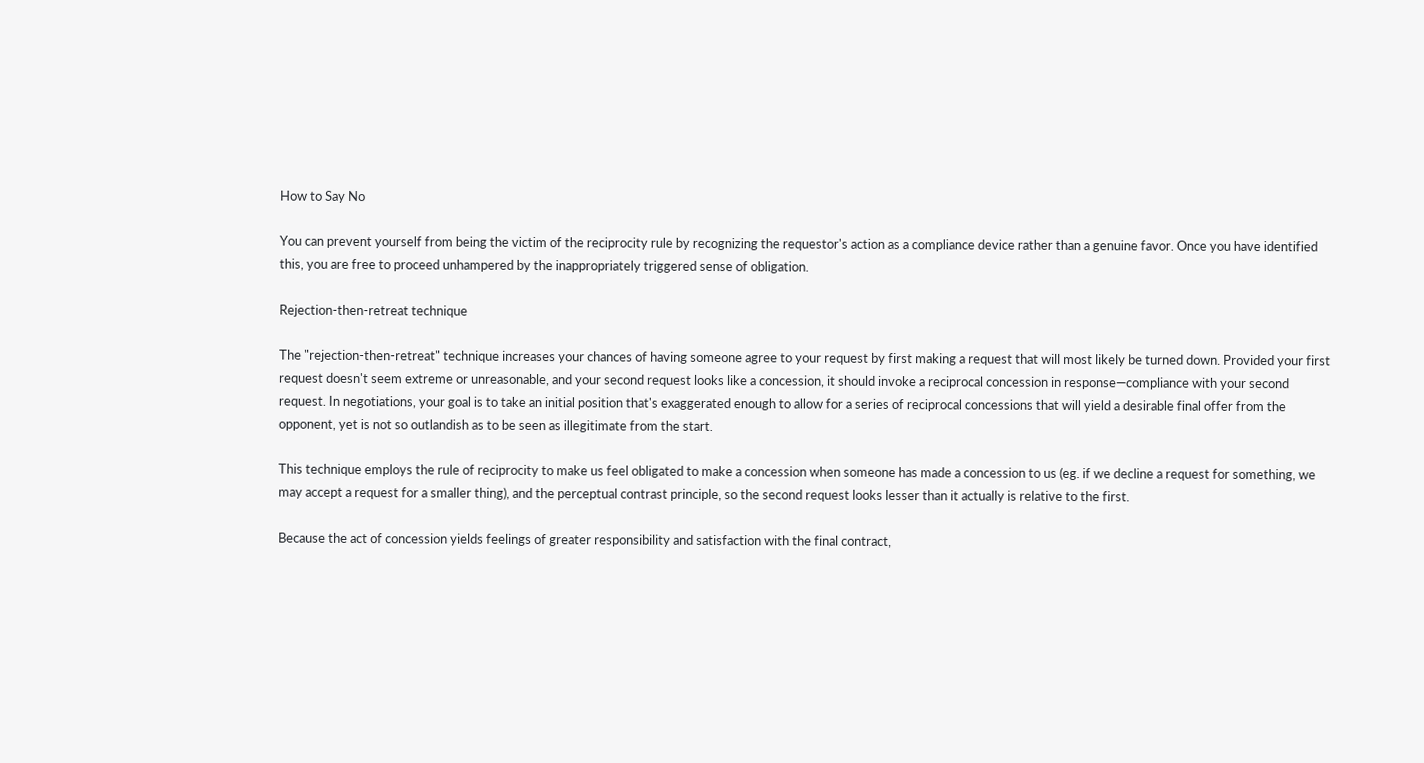How to Say No

You can prevent yourself from being the victim of the reciprocity rule by recognizing the requestor's action as a compliance device rather than a genuine favor. Once you have identified this, you are free to proceed unhampered by the inappropriately triggered sense of obligation.

Rejection-then-retreat technique

The "rejection-then-retreat" technique increases your chances of having someone agree to your request by first making a request that will most likely be turned down. Provided your first request doesn't seem extreme or unreasonable, and your second request looks like a concession, it should invoke a reciprocal concession in response—compliance with your second request. In negotiations, your goal is to take an initial position that's exaggerated enough to allow for a series of reciprocal concessions that will yield a desirable final offer from the opponent, yet is not so outlandish as to be seen as illegitimate from the start.

This technique employs the rule of reciprocity to make us feel obligated to make a concession when someone has made a concession to us (eg. if we decline a request for something, we may accept a request for a smaller thing), and the perceptual contrast principle, so the second request looks lesser than it actually is relative to the first.

Because the act of concession yields feelings of greater responsibility and satisfaction with the final contract,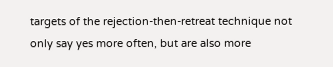targets of the rejection-then-retreat technique not only say yes more often, but are also more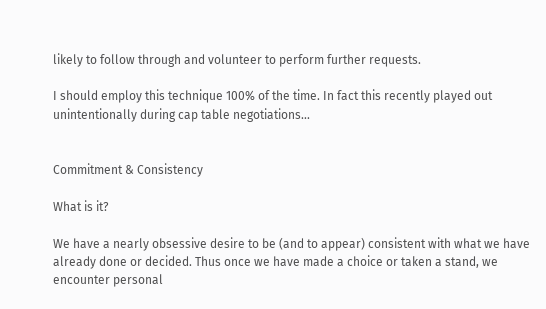likely to follow through and volunteer to perform further requests.

I should employ this technique 100% of the time. In fact this recently played out unintentionally during cap table negotiations...


Commitment & Consistency

What is it?

We have a nearly obsessive desire to be (and to appear) consistent with what we have already done or decided. Thus once we have made a choice or taken a stand, we encounter personal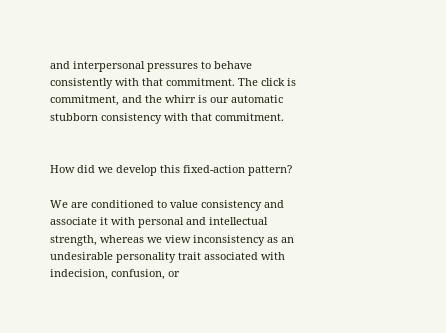and interpersonal pressures to behave consistently with that commitment. The click is commitment, and the whirr is our automatic stubborn consistency with that commitment.


How did we develop this fixed-action pattern?

We are conditioned to value consistency and associate it with personal and intellectual strength, whereas we view inconsistency as an undesirable personality trait associated with indecision, confusion, or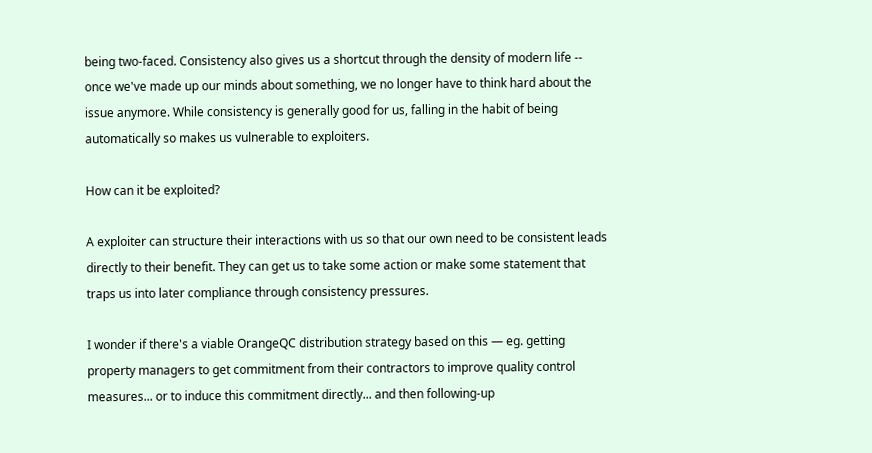being two-faced. Consistency also gives us a shortcut through the density of modern life -- once we've made up our minds about something, we no longer have to think hard about the issue anymore. While consistency is generally good for us, falling in the habit of being automatically so makes us vulnerable to exploiters.

How can it be exploited?

A exploiter can structure their interactions with us so that our own need to be consistent leads directly to their benefit. They can get us to take some action or make some statement that traps us into later compliance through consistency pressures.

I wonder if there's a viable OrangeQC distribution strategy based on this — eg. getting property managers to get commitment from their contractors to improve quality control measures... or to induce this commitment directly... and then following-up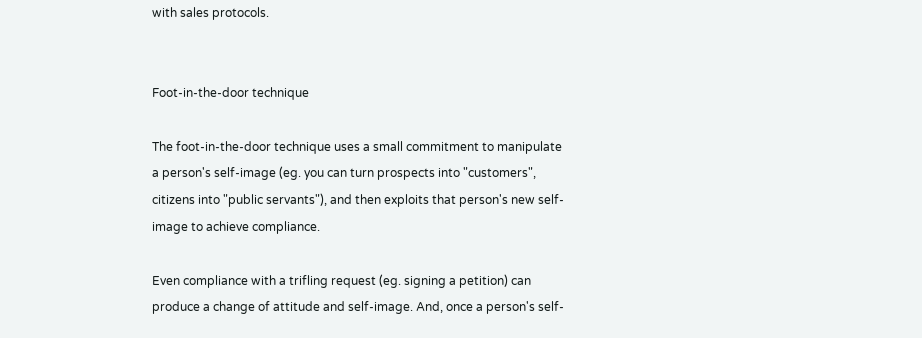with sales protocols.


Foot-in-the-door technique

The foot-in-the-door technique uses a small commitment to manipulate a person's self-image (eg. you can turn prospects into "customers", citizens into "public servants"), and then exploits that person's new self-image to achieve compliance.

Even compliance with a trifling request (eg. signing a petition) can produce a change of attitude and self-image. And, once a person's self-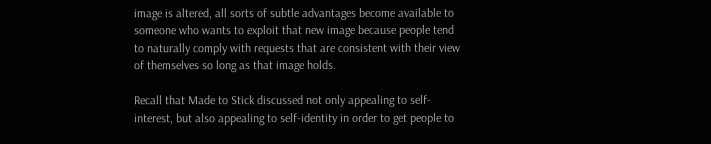image is altered, all sorts of subtle advantages become available to someone who wants to exploit that new image because people tend to naturally comply with requests that are consistent with their view of themselves so long as that image holds.

Recall that Made to Stick discussed not only appealing to self-interest, but also appealing to self-identity in order to get people to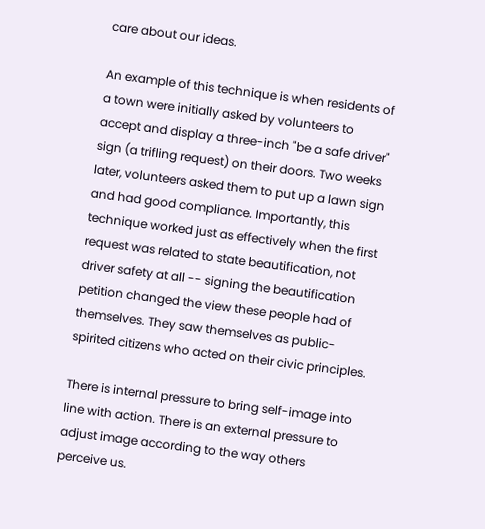care about our ideas.

An example of this technique is when residents of a town were initially asked by volunteers to accept and display a three-inch "be a safe driver" sign (a trifling request) on their doors. Two weeks later, volunteers asked them to put up a lawn sign and had good compliance. Importantly, this technique worked just as effectively when the first request was related to state beautification, not driver safety at all -- signing the beautification petition changed the view these people had of themselves. They saw themselves as public-spirited citizens who acted on their civic principles.

There is internal pressure to bring self-image into line with action. There is an external pressure to adjust image according to the way others perceive us.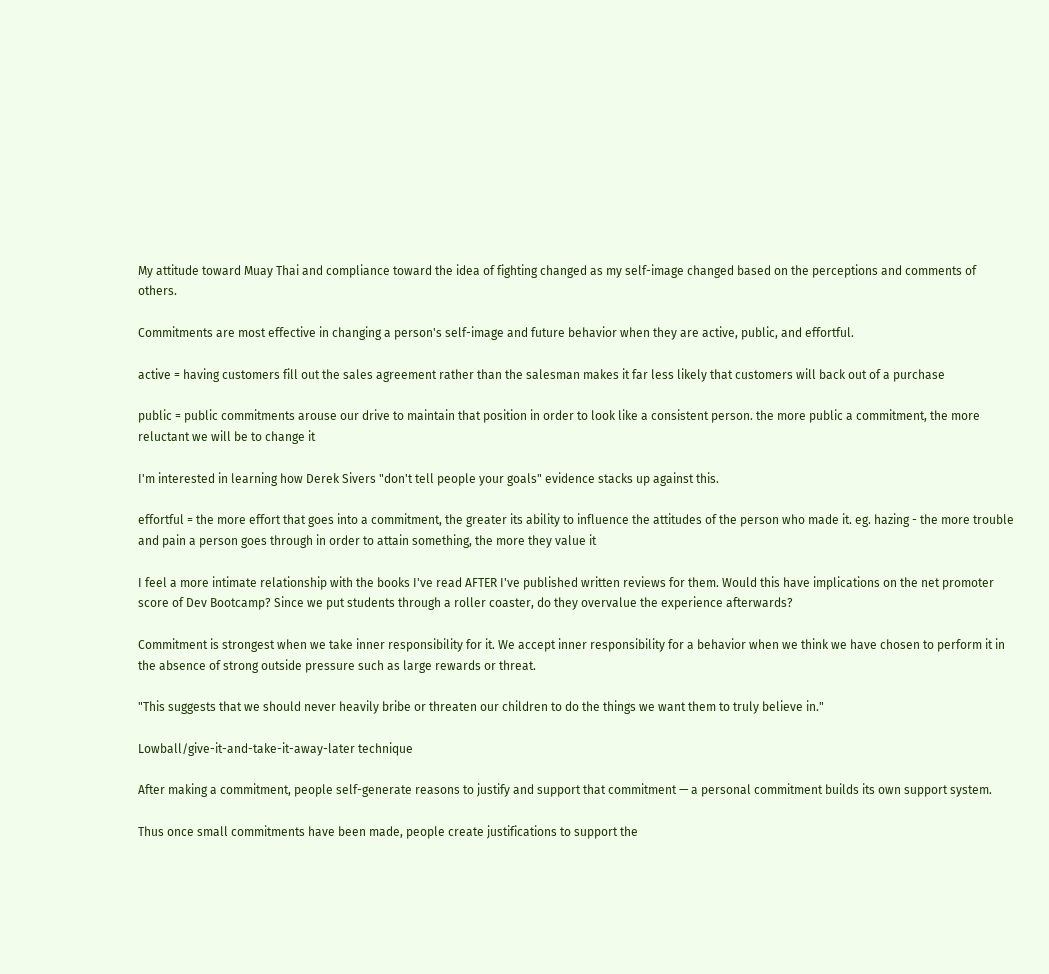My attitude toward Muay Thai and compliance toward the idea of fighting changed as my self-image changed based on the perceptions and comments of others.

Commitments are most effective in changing a person's self-image and future behavior when they are active, public, and effortful.

active = having customers fill out the sales agreement rather than the salesman makes it far less likely that customers will back out of a purchase

public = public commitments arouse our drive to maintain that position in order to look like a consistent person. the more public a commitment, the more reluctant we will be to change it

I'm interested in learning how Derek Sivers "don't tell people your goals" evidence stacks up against this.

effortful = the more effort that goes into a commitment, the greater its ability to influence the attitudes of the person who made it. eg. hazing - the more trouble and pain a person goes through in order to attain something, the more they value it

I feel a more intimate relationship with the books I've read AFTER I've published written reviews for them. Would this have implications on the net promoter score of Dev Bootcamp? Since we put students through a roller coaster, do they overvalue the experience afterwards?

Commitment is strongest when we take inner responsibility for it. We accept inner responsibility for a behavior when we think we have chosen to perform it in the absence of strong outside pressure such as large rewards or threat.

"This suggests that we should never heavily bribe or threaten our children to do the things we want them to truly believe in."

Lowball/give-it-and-take-it-away-later technique

After making a commitment, people self-generate reasons to justify and support that commitment — a personal commitment builds its own support system.

Thus once small commitments have been made, people create justifications to support the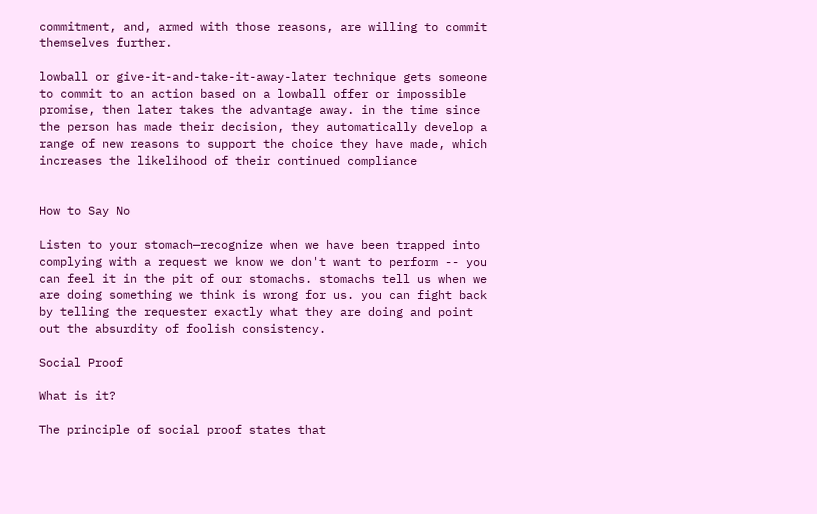commitment, and, armed with those reasons, are willing to commit themselves further.

lowball or give-it-and-take-it-away-later technique gets someone to commit to an action based on a lowball offer or impossible promise, then later takes the advantage away. in the time since the person has made their decision, they automatically develop a range of new reasons to support the choice they have made, which increases the likelihood of their continued compliance


How to Say No

Listen to your stomach—recognize when we have been trapped into complying with a request we know we don't want to perform -- you can feel it in the pit of our stomachs. stomachs tell us when we are doing something we think is wrong for us. you can fight back by telling the requester exactly what they are doing and point out the absurdity of foolish consistency.

Social Proof

What is it?

The principle of social proof states that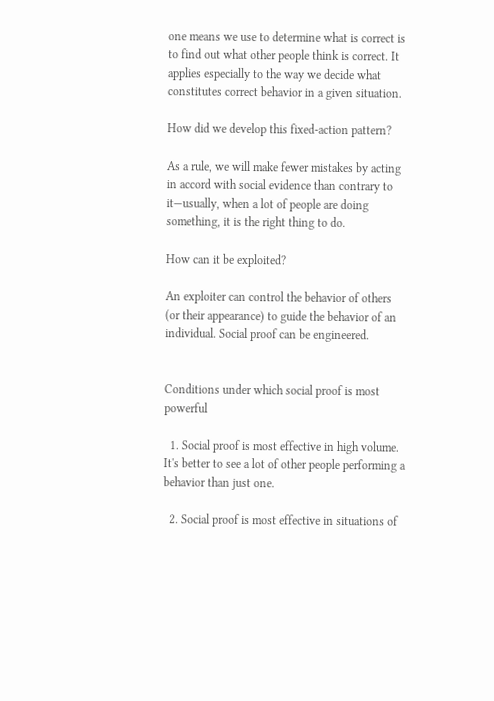one means we use to determine what is correct is to find out what other people think is correct. It applies especially to the way we decide what constitutes correct behavior in a given situation.

How did we develop this fixed-action pattern?

As a rule, we will make fewer mistakes by acting in accord with social evidence than contrary to it—usually, when a lot of people are doing something, it is the right thing to do.

How can it be exploited?

An exploiter can control the behavior of others (or their appearance) to guide the behavior of an individual. Social proof can be engineered.


Conditions under which social proof is most powerful

  1. Social proof is most effective in high volume. It's better to see a lot of other people performing a behavior than just one.

  2. Social proof is most effective in situations of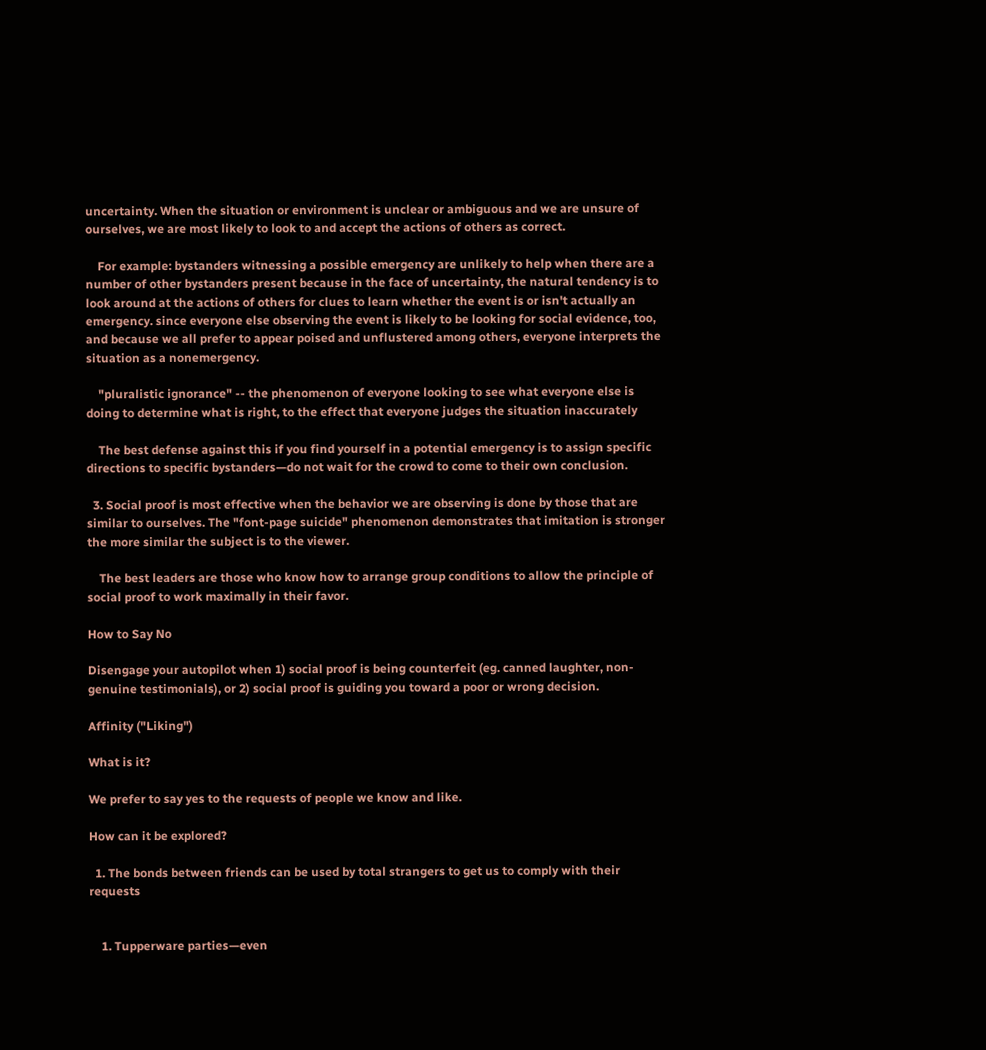uncertainty. When the situation or environment is unclear or ambiguous and we are unsure of ourselves, we are most likely to look to and accept the actions of others as correct.

    For example: bystanders witnessing a possible emergency are unlikely to help when there are a number of other bystanders present because in the face of uncertainty, the natural tendency is to look around at the actions of others for clues to learn whether the event is or isn't actually an emergency. since everyone else observing the event is likely to be looking for social evidence, too, and because we all prefer to appear poised and unflustered among others, everyone interprets the situation as a nonemergency.

    "pluralistic ignorance" -- the phenomenon of everyone looking to see what everyone else is doing to determine what is right, to the effect that everyone judges the situation inaccurately

    The best defense against this if you find yourself in a potential emergency is to assign specific directions to specific bystanders—do not wait for the crowd to come to their own conclusion.

  3. Social proof is most effective when the behavior we are observing is done by those that are similar to ourselves. The "font-page suicide" phenomenon demonstrates that imitation is stronger the more similar the subject is to the viewer.

    The best leaders are those who know how to arrange group conditions to allow the principle of social proof to work maximally in their favor.

How to Say No

Disengage your autopilot when 1) social proof is being counterfeit (eg. canned laughter, non-genuine testimonials), or 2) social proof is guiding you toward a poor or wrong decision.

Affinity ("Liking")

What is it?

We prefer to say yes to the requests of people we know and like.

How can it be explored?

  1. The bonds between friends can be used by total strangers to get us to comply with their requests


    1. Tupperware parties—even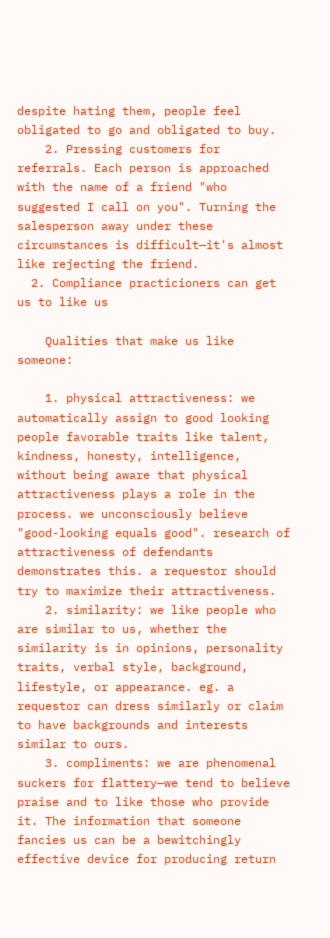despite hating them, people feel obligated to go and obligated to buy.
    2. Pressing customers for referrals. Each person is approached with the name of a friend "who suggested I call on you". Turning the salesperson away under these circumstances is difficult—it's almost like rejecting the friend.
  2. Compliance practicioners can get us to like us

    Qualities that make us like someone:

    1. physical attractiveness: we automatically assign to good looking people favorable traits like talent, kindness, honesty, intelligence, without being aware that physical attractiveness plays a role in the process. we unconsciously believe "good-looking equals good". research of attractiveness of defendants demonstrates this. a requestor should try to maximize their attractiveness.
    2. similarity: we like people who are similar to us, whether the similarity is in opinions, personality traits, verbal style, background, lifestyle, or appearance. eg. a requestor can dress similarly or claim to have backgrounds and interests similar to ours.
    3. compliments: we are phenomenal suckers for flattery—we tend to believe praise and to like those who provide it. The information that someone fancies us can be a bewitchingly effective device for producing return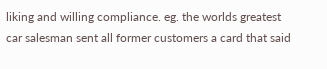liking and willing compliance. eg. the worlds greatest car salesman sent all former customers a card that said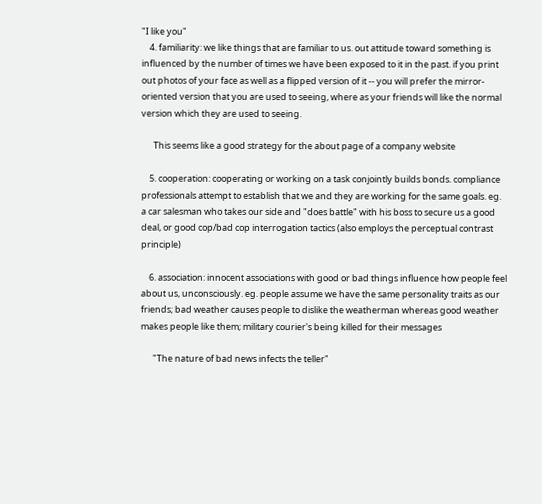"I like you"
    4. familiarity: we like things that are familiar to us. out attitude toward something is influenced by the number of times we have been exposed to it in the past. if you print out photos of your face as well as a flipped version of it -- you will prefer the mirror-oriented version that you are used to seeing, where as your friends will like the normal version which they are used to seeing.

      This seems like a good strategy for the about page of a company website

    5. cooperation: cooperating or working on a task conjointly builds bonds. compliance professionals attempt to establish that we and they are working for the same goals. eg. a car salesman who takes our side and "does battle" with his boss to secure us a good deal, or good cop/bad cop interrogation tactics (also employs the perceptual contrast principle)

    6. association: innocent associations with good or bad things influence how people feel about us, unconsciously. eg. people assume we have the same personality traits as our friends; bad weather causes people to dislike the weatherman whereas good weather makes people like them; military courier's being killed for their messages

      "The nature of bad news infects the teller"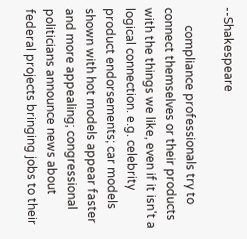--Shakespeare

      compliance professionals try to connect themselves or their products with the things we like, even if it isn't a logical connection. e.g. celebrity product endorsements; car models shown with hot models appear faster and more appealing; congressional politicians announce news about federal projects bringing jobs to their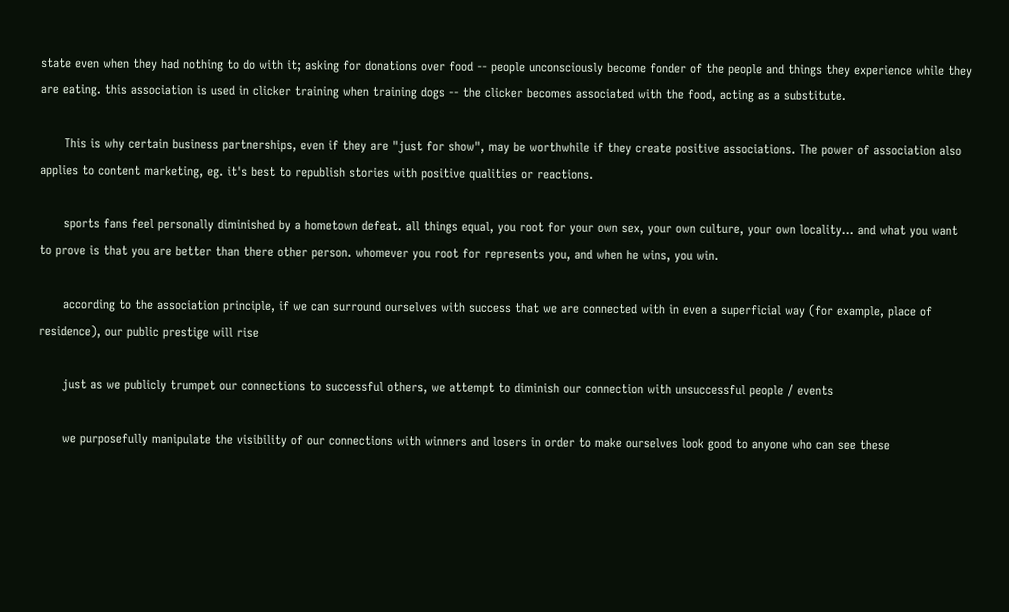state even when they had nothing to do with it; asking for donations over food -- people unconsciously become fonder of the people and things they experience while they are eating. this association is used in clicker training when training dogs -- the clicker becomes associated with the food, acting as a substitute.

      This is why certain business partnerships, even if they are "just for show", may be worthwhile if they create positive associations. The power of association also applies to content marketing, eg. it's best to republish stories with positive qualities or reactions.

      sports fans feel personally diminished by a hometown defeat. all things equal, you root for your own sex, your own culture, your own locality... and what you want to prove is that you are better than there other person. whomever you root for represents you, and when he wins, you win.

      according to the association principle, if we can surround ourselves with success that we are connected with in even a superficial way (for example, place of residence), our public prestige will rise

      just as we publicly trumpet our connections to successful others, we attempt to diminish our connection with unsuccessful people / events

      we purposefully manipulate the visibility of our connections with winners and losers in order to make ourselves look good to anyone who can see these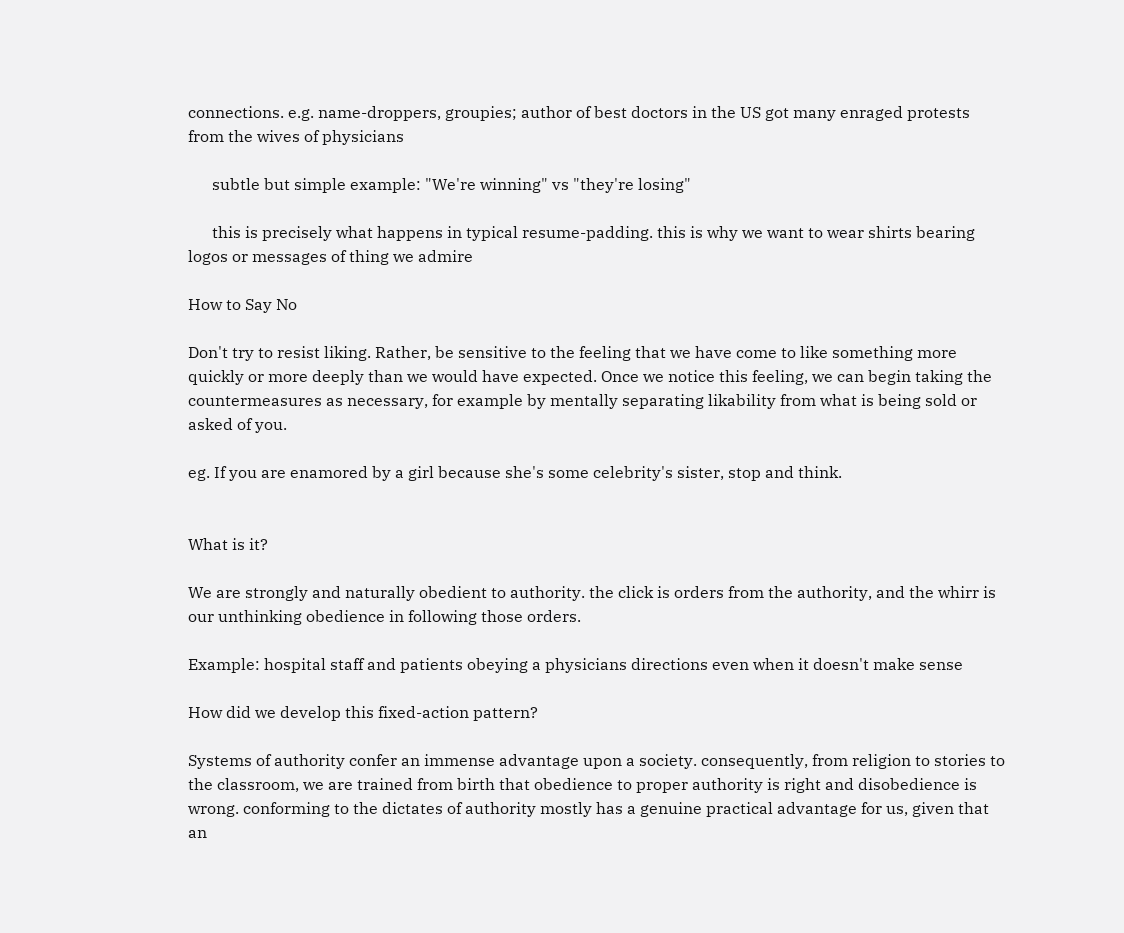connections. e.g. name-droppers, groupies; author of best doctors in the US got many enraged protests from the wives of physicians

      subtle but simple example: "We're winning" vs "they're losing"

      this is precisely what happens in typical resume-padding. this is why we want to wear shirts bearing logos or messages of thing we admire

How to Say No

Don't try to resist liking. Rather, be sensitive to the feeling that we have come to like something more quickly or more deeply than we would have expected. Once we notice this feeling, we can begin taking the countermeasures as necessary, for example by mentally separating likability from what is being sold or asked of you.

eg. If you are enamored by a girl because she's some celebrity's sister, stop and think.


What is it?

We are strongly and naturally obedient to authority. the click is orders from the authority, and the whirr is our unthinking obedience in following those orders.

Example: hospital staff and patients obeying a physicians directions even when it doesn't make sense

How did we develop this fixed-action pattern?

Systems of authority confer an immense advantage upon a society. consequently, from religion to stories to the classroom, we are trained from birth that obedience to proper authority is right and disobedience is wrong. conforming to the dictates of authority mostly has a genuine practical advantage for us, given that an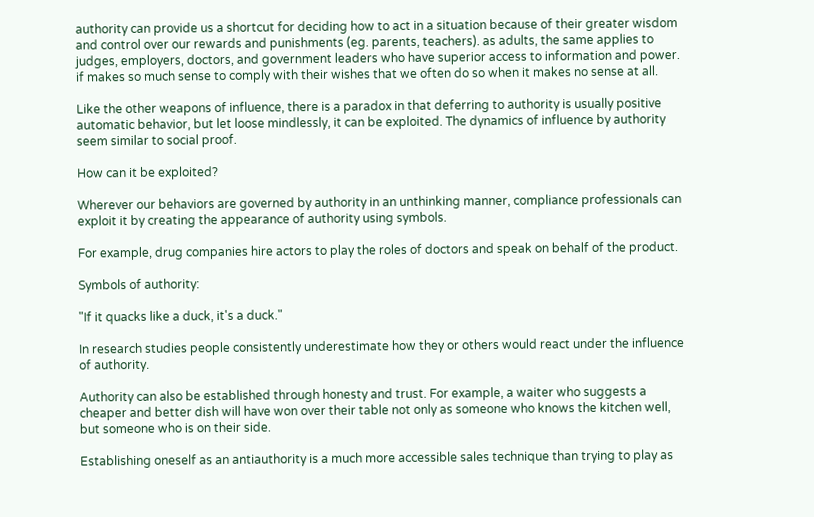authority can provide us a shortcut for deciding how to act in a situation because of their greater wisdom and control over our rewards and punishments (eg. parents, teachers). as adults, the same applies to judges, employers, doctors, and government leaders who have superior access to information and power. if makes so much sense to comply with their wishes that we often do so when it makes no sense at all.

Like the other weapons of influence, there is a paradox in that deferring to authority is usually positive automatic behavior, but let loose mindlessly, it can be exploited. The dynamics of influence by authority seem similar to social proof.

How can it be exploited?

Wherever our behaviors are governed by authority in an unthinking manner, compliance professionals can exploit it by creating the appearance of authority using symbols.

For example, drug companies hire actors to play the roles of doctors and speak on behalf of the product.

Symbols of authority:

"If it quacks like a duck, it's a duck."

In research studies people consistently underestimate how they or others would react under the influence of authority.

Authority can also be established through honesty and trust. For example, a waiter who suggests a cheaper and better dish will have won over their table not only as someone who knows the kitchen well, but someone who is on their side.

Establishing oneself as an antiauthority is a much more accessible sales technique than trying to play as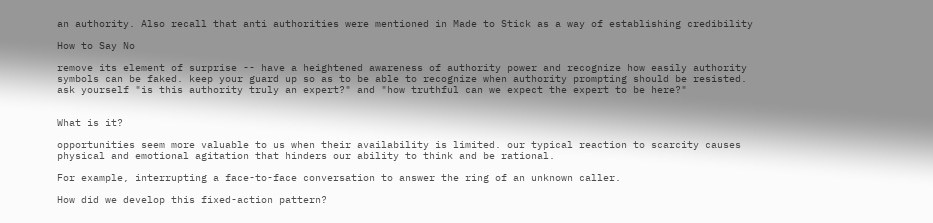an authority. Also recall that anti authorities were mentioned in Made to Stick as a way of establishing credibility

How to Say No

remove its element of surprise -- have a heightened awareness of authority power and recognize how easily authority symbols can be faked. keep your guard up so as to be able to recognize when authority prompting should be resisted. ask yourself "is this authority truly an expert?" and "how truthful can we expect the expert to be here?"


What is it?

opportunities seem more valuable to us when their availability is limited. our typical reaction to scarcity causes physical and emotional agitation that hinders our ability to think and be rational.

For example, interrupting a face-to-face conversation to answer the ring of an unknown caller.

How did we develop this fixed-action pattern?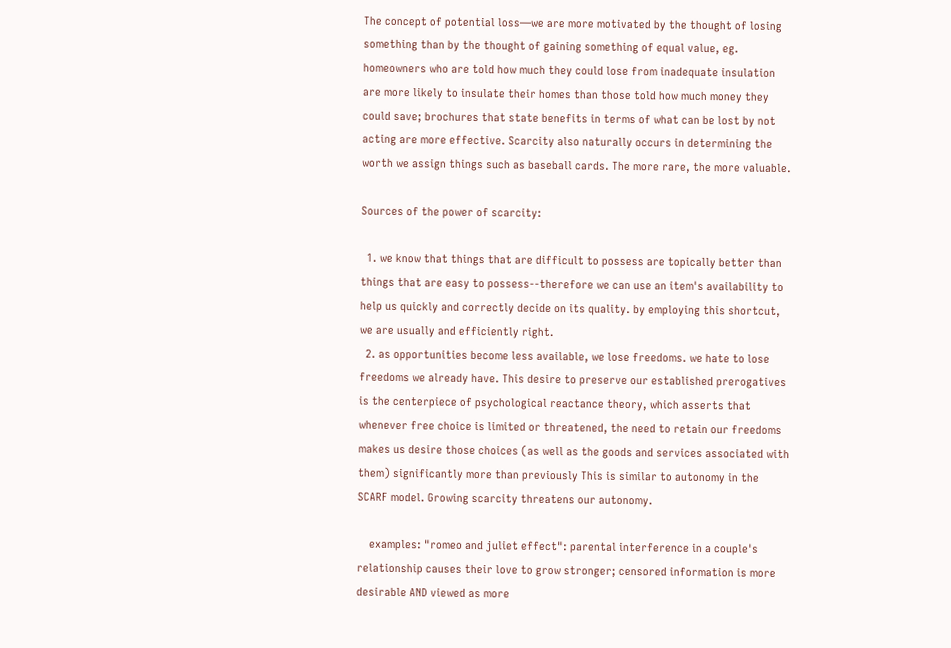The concept of potential loss—we are more motivated by the thought of losing something than by the thought of gaining something of equal value, eg. homeowners who are told how much they could lose from inadequate insulation are more likely to insulate their homes than those told how much money they could save; brochures that state benefits in terms of what can be lost by not acting are more effective. Scarcity also naturally occurs in determining the worth we assign things such as baseball cards. The more rare, the more valuable.

Sources of the power of scarcity:

  1. we know that things that are difficult to possess are topically better than things that are easy to possess--therefore we can use an item's availability to help us quickly and correctly decide on its quality. by employing this shortcut, we are usually and efficiently right.
  2. as opportunities become less available, we lose freedoms. we hate to lose freedoms we already have. This desire to preserve our established prerogatives is the centerpiece of psychological reactance theory, which asserts that whenever free choice is limited or threatened, the need to retain our freedoms makes us desire those choices (as well as the goods and services associated with them) significantly more than previously This is similar to autonomy in the SCARF model. Growing scarcity threatens our autonomy.

    examples: "romeo and juliet effect": parental interference in a couple's relationship causes their love to grow stronger; censored information is more desirable AND viewed as more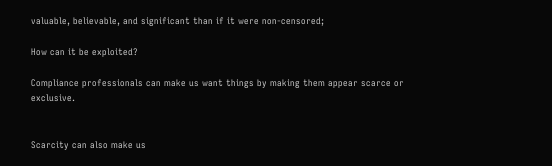valuable, believable, and significant than if it were non-censored;

How can it be exploited?

Compliance professionals can make us want things by making them appear scarce or exclusive.


Scarcity can also make us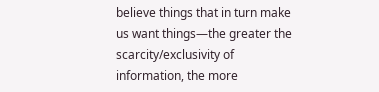believe things that in turn make us want things—the greater the scarcity/exclusivity of information, the more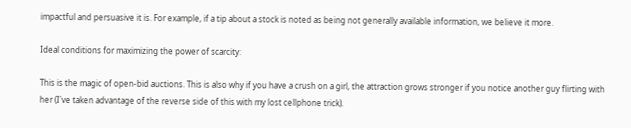impactful and persuasive it is. For example, if a tip about a stock is noted as being not generally available information, we believe it more.

Ideal conditions for maximizing the power of scarcity:

This is the magic of open-bid auctions. This is also why if you have a crush on a girl, the attraction grows stronger if you notice another guy flirting with her (I've taken advantage of the reverse side of this with my lost cellphone trick).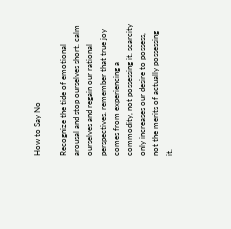How to Say No

Recognize the tide of emotional arousal and stop ourselves short. calm ourselves and regain our rational perspectives. remember that true joy comes from experiencing a commodity, not possessing it. scarcity only increases our desire to possess, not the merits of actually possessing it.